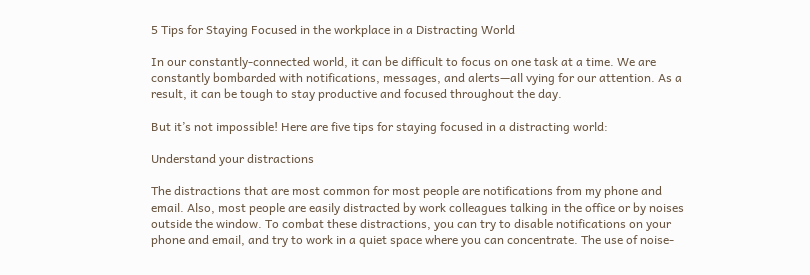5 Tips for Staying Focused in the workplace in a Distracting World

In our constantly-connected world, it can be difficult to focus on one task at a time. We are constantly bombarded with notifications, messages, and alerts—all vying for our attention. As a result, it can be tough to stay productive and focused throughout the day.

But it’s not impossible! Here are five tips for staying focused in a distracting world:

Understand your distractions

The distractions that are most common for most people are notifications from my phone and email. Also, most people are easily distracted by work colleagues talking in the office or by noises outside the window. To combat these distractions, you can try to disable notifications on your phone and email, and try to work in a quiet space where you can concentrate. The use of noise-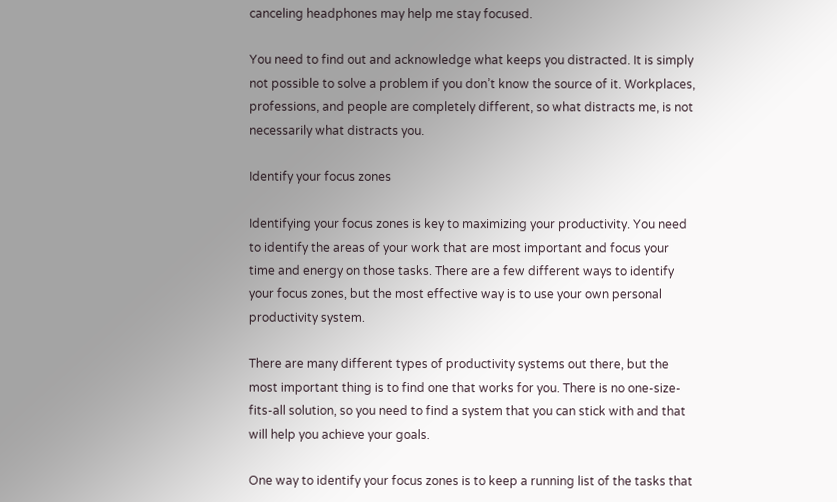canceling headphones may help me stay focused.

You need to find out and acknowledge what keeps you distracted. It is simply not possible to solve a problem if you don’t know the source of it. Workplaces, professions, and people are completely different, so what distracts me, is not necessarily what distracts you.

Identify your focus zones

Identifying your focus zones is key to maximizing your productivity. You need to identify the areas of your work that are most important and focus your time and energy on those tasks. There are a few different ways to identify your focus zones, but the most effective way is to use your own personal productivity system.

There are many different types of productivity systems out there, but the most important thing is to find one that works for you. There is no one-size-fits-all solution, so you need to find a system that you can stick with and that will help you achieve your goals.

One way to identify your focus zones is to keep a running list of the tasks that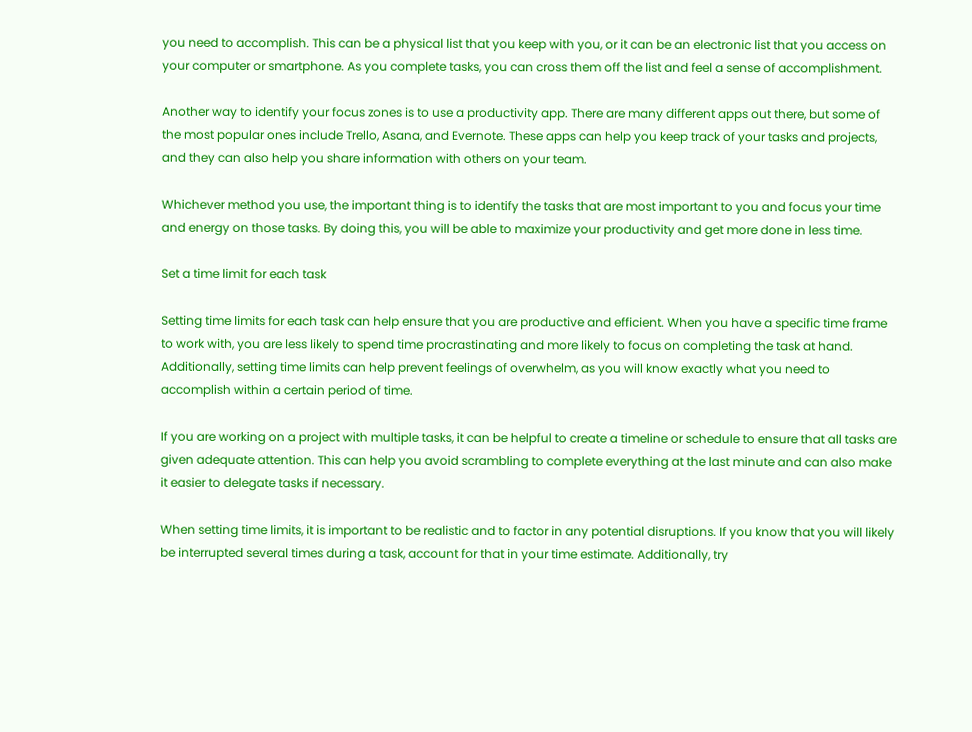you need to accomplish. This can be a physical list that you keep with you, or it can be an electronic list that you access on your computer or smartphone. As you complete tasks, you can cross them off the list and feel a sense of accomplishment.

Another way to identify your focus zones is to use a productivity app. There are many different apps out there, but some of the most popular ones include Trello, Asana, and Evernote. These apps can help you keep track of your tasks and projects, and they can also help you share information with others on your team.

Whichever method you use, the important thing is to identify the tasks that are most important to you and focus your time and energy on those tasks. By doing this, you will be able to maximize your productivity and get more done in less time.

Set a time limit for each task

Setting time limits for each task can help ensure that you are productive and efficient. When you have a specific time frame to work with, you are less likely to spend time procrastinating and more likely to focus on completing the task at hand. Additionally, setting time limits can help prevent feelings of overwhelm, as you will know exactly what you need to accomplish within a certain period of time.

If you are working on a project with multiple tasks, it can be helpful to create a timeline or schedule to ensure that all tasks are given adequate attention. This can help you avoid scrambling to complete everything at the last minute and can also make it easier to delegate tasks if necessary.

When setting time limits, it is important to be realistic and to factor in any potential disruptions. If you know that you will likely be interrupted several times during a task, account for that in your time estimate. Additionally, try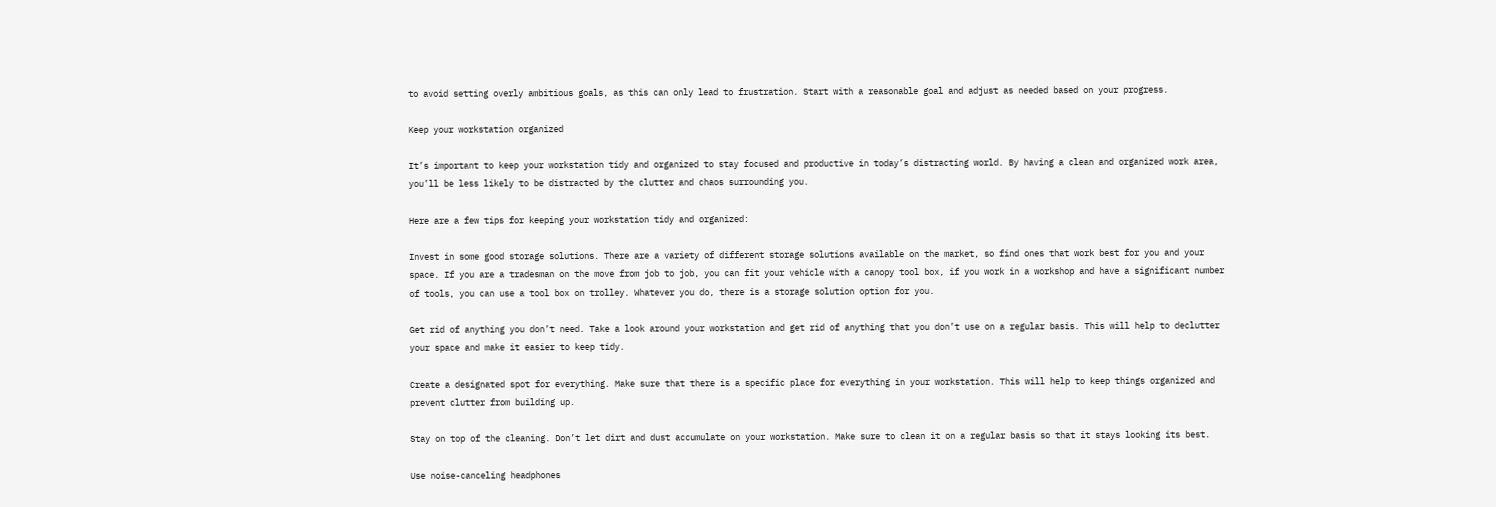to avoid setting overly ambitious goals, as this can only lead to frustration. Start with a reasonable goal and adjust as needed based on your progress.

Keep your workstation organized

It’s important to keep your workstation tidy and organized to stay focused and productive in today’s distracting world. By having a clean and organized work area, you’ll be less likely to be distracted by the clutter and chaos surrounding you.

Here are a few tips for keeping your workstation tidy and organized:

Invest in some good storage solutions. There are a variety of different storage solutions available on the market, so find ones that work best for you and your space. If you are a tradesman on the move from job to job, you can fit your vehicle with a canopy tool box, if you work in a workshop and have a significant number of tools, you can use a tool box on trolley. Whatever you do, there is a storage solution option for you.

Get rid of anything you don’t need. Take a look around your workstation and get rid of anything that you don’t use on a regular basis. This will help to declutter your space and make it easier to keep tidy.

Create a designated spot for everything. Make sure that there is a specific place for everything in your workstation. This will help to keep things organized and prevent clutter from building up.

Stay on top of the cleaning. Don’t let dirt and dust accumulate on your workstation. Make sure to clean it on a regular basis so that it stays looking its best.

Use noise-canceling headphones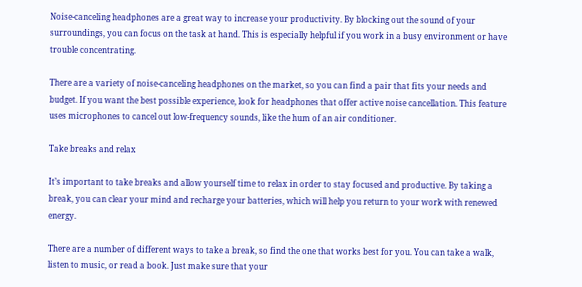Noise-canceling headphones are a great way to increase your productivity. By blocking out the sound of your surroundings, you can focus on the task at hand. This is especially helpful if you work in a busy environment or have trouble concentrating.

There are a variety of noise-canceling headphones on the market, so you can find a pair that fits your needs and budget. If you want the best possible experience, look for headphones that offer active noise cancellation. This feature uses microphones to cancel out low-frequency sounds, like the hum of an air conditioner.

Take breaks and relax

It’s important to take breaks and allow yourself time to relax in order to stay focused and productive. By taking a break, you can clear your mind and recharge your batteries, which will help you return to your work with renewed energy.

There are a number of different ways to take a break, so find the one that works best for you. You can take a walk, listen to music, or read a book. Just make sure that your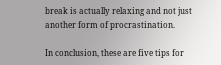break is actually relaxing and not just another form of procrastination.

In conclusion, these are five tips for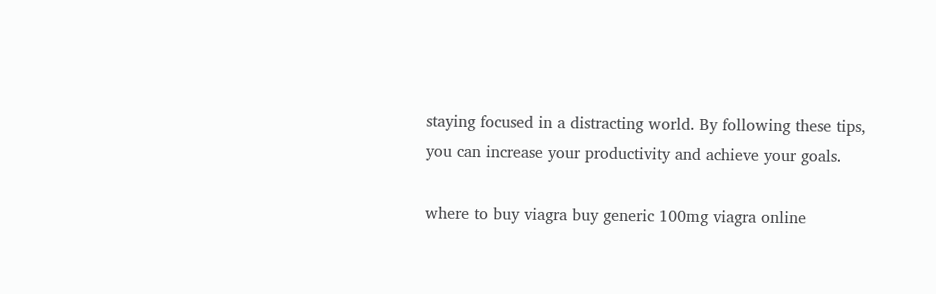staying focused in a distracting world. By following these tips, you can increase your productivity and achieve your goals.

where to buy viagra buy generic 100mg viagra online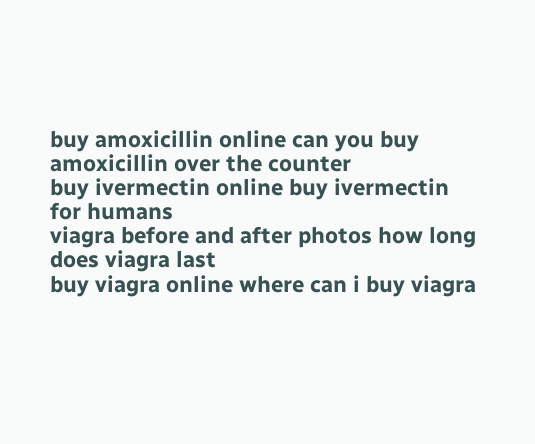buy amoxicillin online can you buy amoxicillin over the counter
buy ivermectin online buy ivermectin for humans
viagra before and after photos how long does viagra last
buy viagra online where can i buy viagra